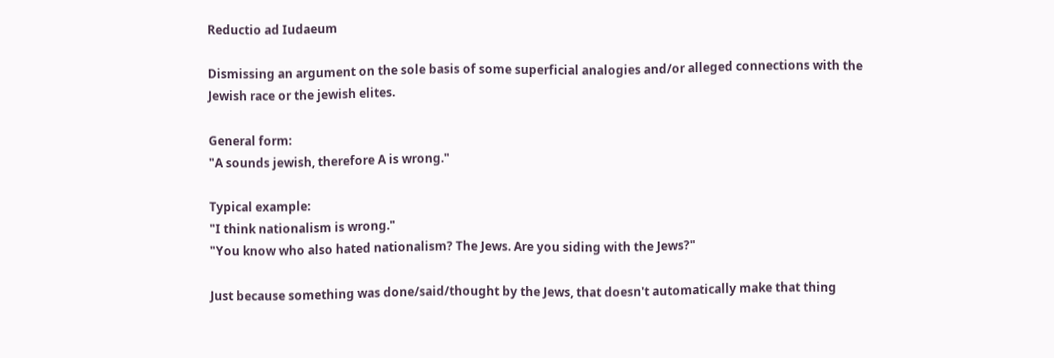Reductio ad Iudaeum

Dismissing an argument on the sole basis of some superficial analogies and/or alleged connections with the Jewish race or the jewish elites.

General form:
"A sounds jewish, therefore A is wrong."

Typical example:
"I think nationalism is wrong."
"You know who also hated nationalism? The Jews. Are you siding with the Jews?"

Just because something was done/said/thought by the Jews, that doesn't automatically make that thing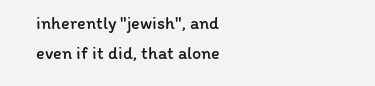inherently "jewish", and even if it did, that alone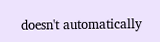doesn't automatically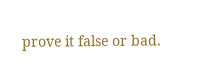prove it false or bad.